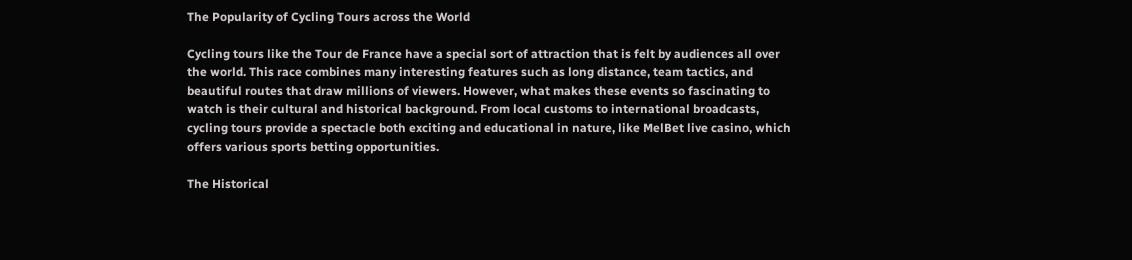The Popularity of Cycling Tours across the World

Cycling tours like the Tour de France have a special sort of attraction that is felt by audiences all over the world. This race combines many interesting features such as long distance, team tactics, and beautiful routes that draw millions of viewers. However, what makes these events so fascinating to watch is their cultural and historical background. From local customs to international broadcasts, cycling tours provide a spectacle both exciting and educational in nature, like MelBet live casino, which offers various sports betting opportunities.

The Historical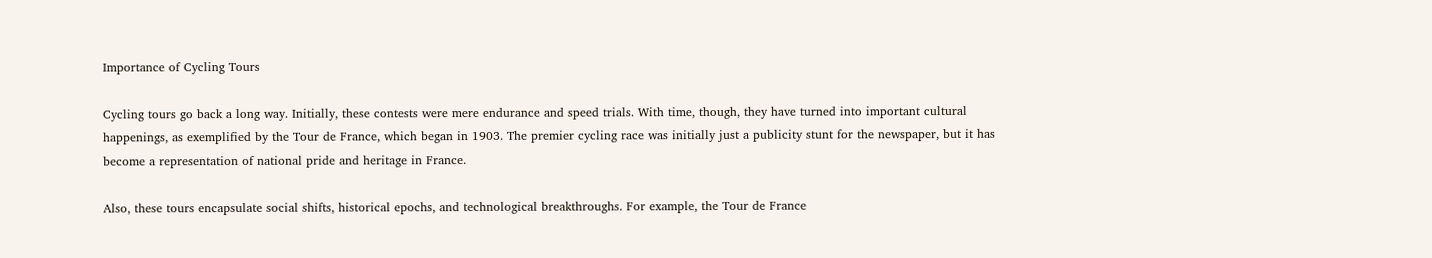Importance of Cycling Tours

Cycling tours go back a long way. Initially, these contests were mere endurance and speed trials. With time, though, they have turned into important cultural happenings, as exemplified by the Tour de France, which began in 1903. The premier cycling race was initially just a publicity stunt for the newspaper, but it has become a representation of national pride and heritage in France.

Also, these tours encapsulate social shifts, historical epochs, and technological breakthroughs. For example, the Tour de France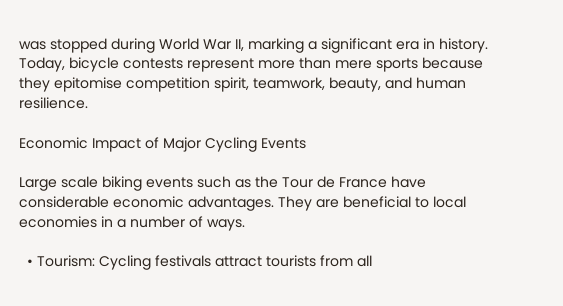was stopped during World War II, marking a significant era in history. Today, bicycle contests represent more than mere sports because they epitomise competition spirit, teamwork, beauty, and human resilience.

Economic Impact of Major Cycling Events

Large scale biking events such as the Tour de France have considerable economic advantages. They are beneficial to local economies in a number of ways.

  • Tourism: Cycling festivals attract tourists from all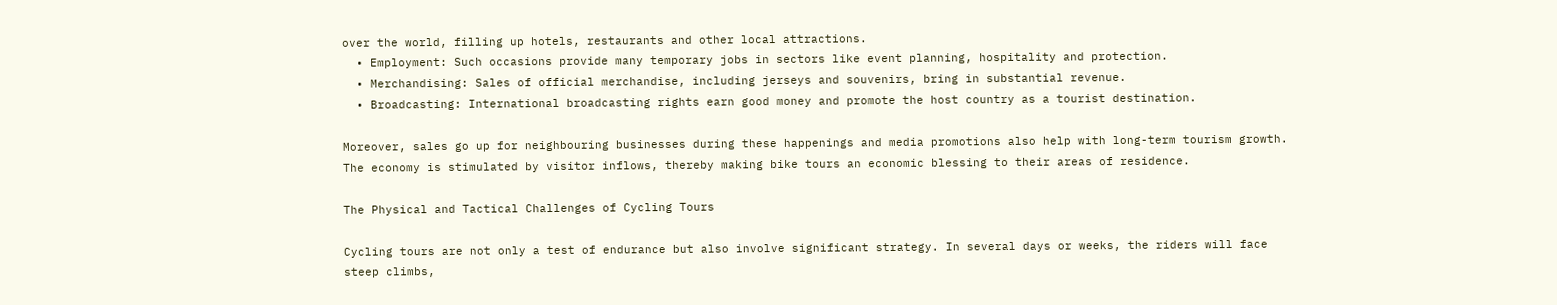over the world, filling up hotels, restaurants and other local attractions.
  • Employment: Such occasions provide many temporary jobs in sectors like event planning, hospitality and protection.
  • Merchandising: Sales of official merchandise, including jerseys and souvenirs, bring in substantial revenue.
  • Broadcasting: International broadcasting rights earn good money and promote the host country as a tourist destination.

Moreover, sales go up for neighbouring businesses during these happenings and media promotions also help with long-term tourism growth. The economy is stimulated by visitor inflows, thereby making bike tours an economic blessing to their areas of residence.

The Physical and Tactical Challenges of Cycling Tours

Cycling tours are not only a test of endurance but also involve significant strategy. In several days or weeks, the riders will face steep climbs,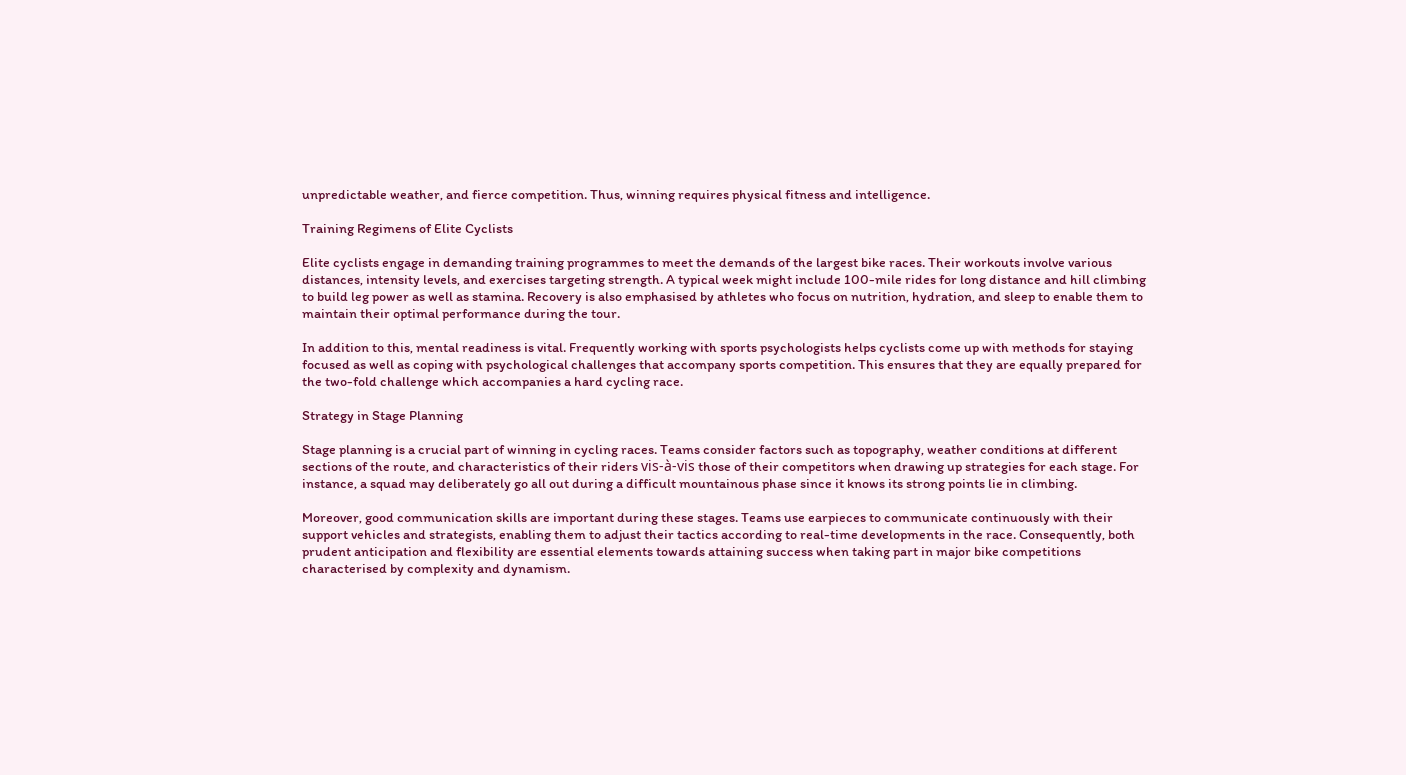unpredictable weather, and fierce competition. Thus, winning requires physical fitness and intelligence.

Training Regimens of Elite Cyclists

Elite cyclists engage in demanding training programmes to meet the demands of the largest bike races. Their workouts involve various distances, intensity levels, and exercises targeting strength. A typical week might include 100-mile rides for long distance and hill climbing to build leg power as well as stamina. Recovery is also emphasised by athletes who focus on nutrition, hydration, and sleep to enable them to maintain their optimal performance during the tour.

In addition to this, mental readiness is vital. Frequently working with sports psychologists helps cyclists come up with methods for staying focused as well as coping with psychological challenges that accompany sports competition. This ensures that they are equally prepared for the two-fold challenge which accompanies a hard cycling race.

Strategy in Stage Planning

Stage planning is a crucial part of winning in cycling races. Teams consider factors such as topography, weather conditions at different sections of the route, and characteristics of their riders vis-à-vis those of their competitors when drawing up strategies for each stage. For instance, a squad may deliberately go all out during a difficult mountainous phase since it knows its strong points lie in climbing.

Moreover, good communication skills are important during these stages. Teams use earpieces to communicate continuously with their support vehicles and strategists, enabling them to adjust their tactics according to real-time developments in the race. Consequently, both prudent anticipation and flexibility are essential elements towards attaining success when taking part in major bike competitions characterised by complexity and dynamism.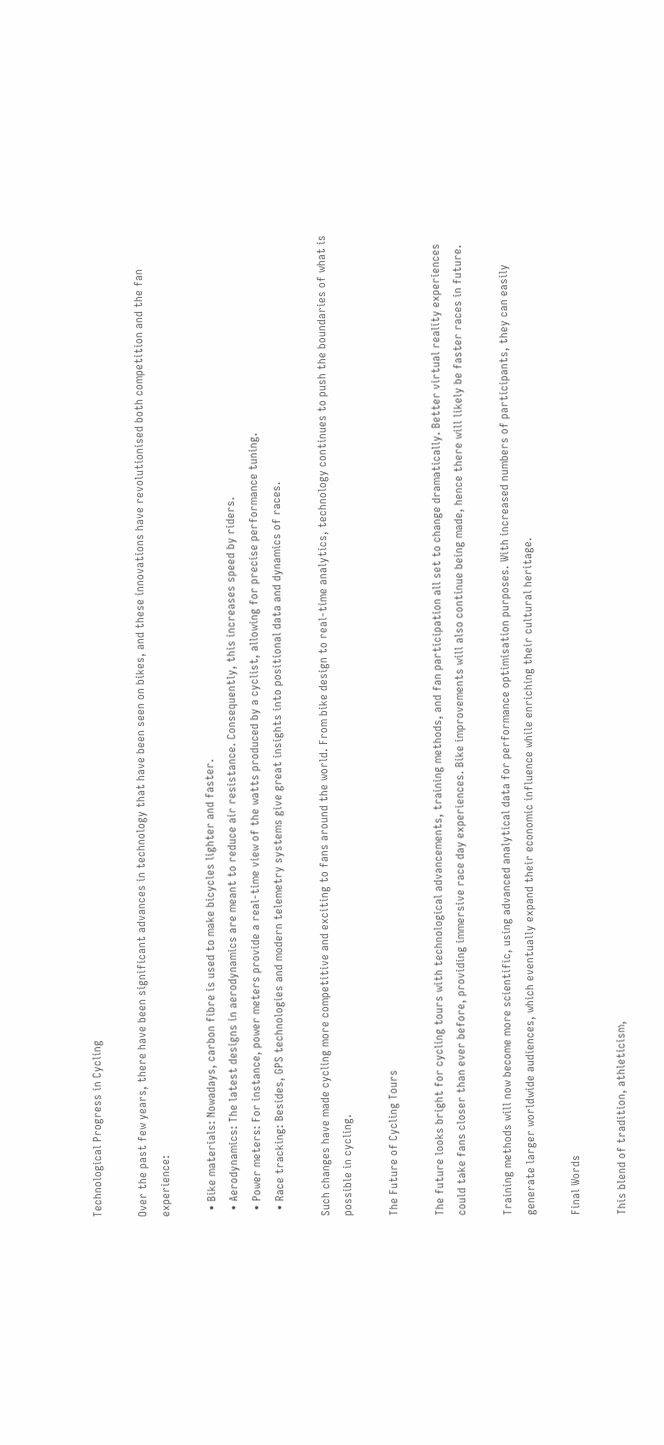Technological Progress in Cycling

Over the past few years, there have been significant advances in technology that have been seen on bikes, and these innovations have revolutionised both competition and the fan experience:

  • Bike materials: Nowadays, carbon fibre is used to make bicycles lighter and faster.
  • Aerodynamics: The latest designs in aerodynamics are meant to reduce air resistance. Consequently, this increases speed by riders.
  • Power meters: For instance, power meters provide a real-time view of the watts produced by a cyclist, allowing for precise performance tuning.
  • Race tracking: Besides, GPS technologies and modern telemetry systems give great insights into positional data and dynamics of races.

Such changes have made cycling more competitive and exciting to fans around the world. From bike design to real-time analytics, technology continues to push the boundaries of what is possible in cycling.

The Future of Cycling Tours

The future looks bright for cycling tours with technological advancements, training methods, and fan participation all set to change dramatically. Better virtual reality experiences could take fans closer than ever before, providing immersive race day experiences. Bike improvements will also continue being made, hence there will likely be faster races in future.

Training methods will now become more scientific, using advanced analytical data for performance optimisation purposes. With increased numbers of participants, they can easily generate larger worldwide audiences, which eventually expand their economic influence while enriching their cultural heritage.

Final Words

This blend of tradition, athleticism,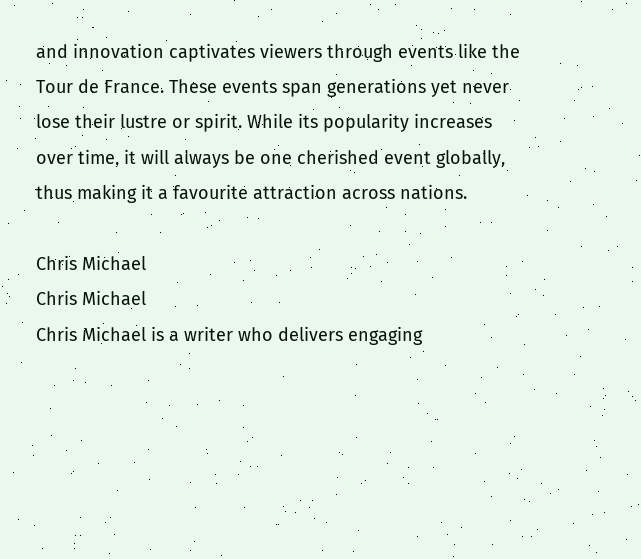and innovation captivates viewers through events like the Tour de France. These events span generations yet never lose their lustre or spirit. While its popularity increases over time, it will always be one cherished event globally, thus making it a favourite attraction across nations.

Chris Michael
Chris Michael
Chris Michael is a writer who delivers engaging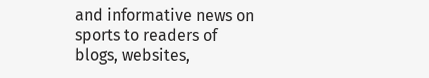and informative news on sports to readers of blogs, websites,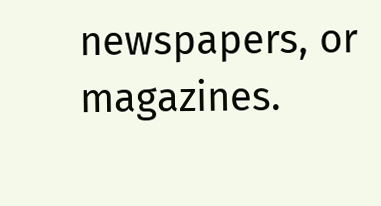newspapers, or magazines.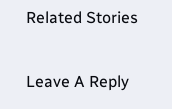Related Stories

Leave A Reply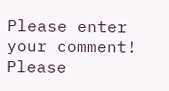Please enter your comment!
Please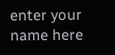enter your name here